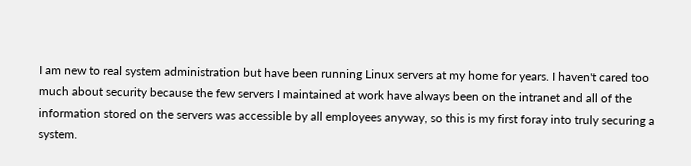I am new to real system administration but have been running Linux servers at my home for years. I haven't cared too much about security because the few servers I maintained at work have always been on the intranet and all of the information stored on the servers was accessible by all employees anyway, so this is my first foray into truly securing a system.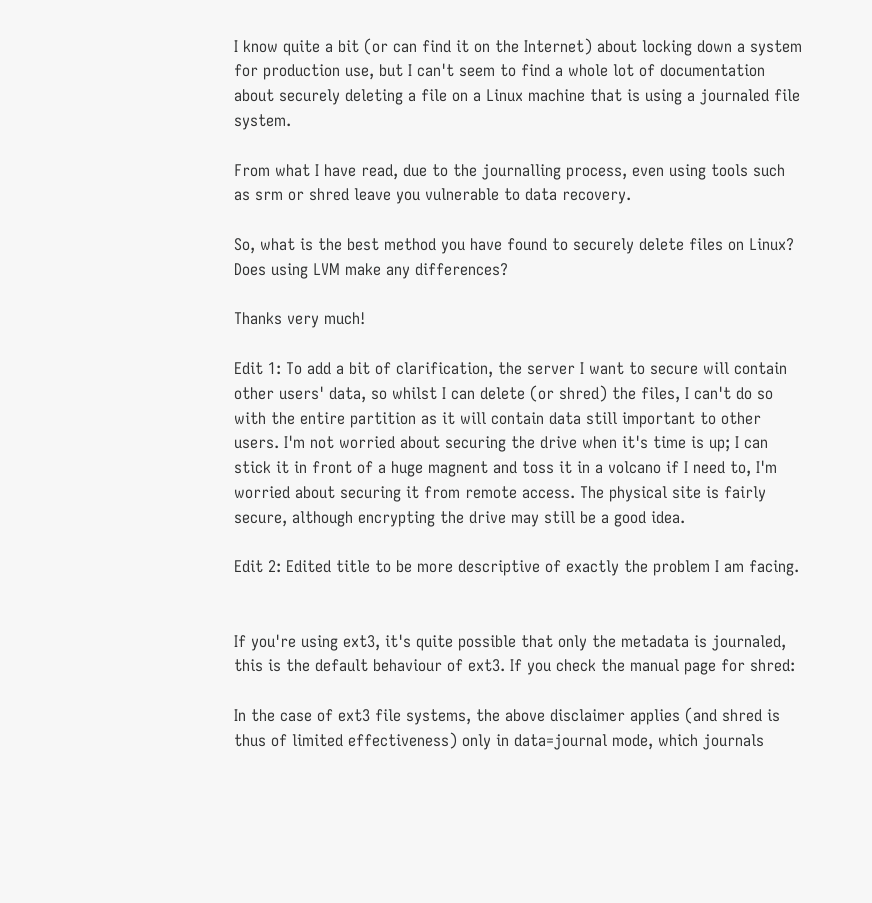I know quite a bit (or can find it on the Internet) about locking down a system for production use, but I can't seem to find a whole lot of documentation about securely deleting a file on a Linux machine that is using a journaled file system.

From what I have read, due to the journalling process, even using tools such as srm or shred leave you vulnerable to data recovery.

So, what is the best method you have found to securely delete files on Linux? Does using LVM make any differences?

Thanks very much!

Edit 1: To add a bit of clarification, the server I want to secure will contain other users' data, so whilst I can delete (or shred) the files, I can't do so with the entire partition as it will contain data still important to other users. I'm not worried about securing the drive when it's time is up; I can stick it in front of a huge magnent and toss it in a volcano if I need to, I'm worried about securing it from remote access. The physical site is fairly secure, although encrypting the drive may still be a good idea.

Edit 2: Edited title to be more descriptive of exactly the problem I am facing.


If you're using ext3, it's quite possible that only the metadata is journaled, this is the default behaviour of ext3. If you check the manual page for shred:

In the case of ext3 file systems, the above disclaimer applies (and shred is thus of limited effectiveness) only in data=journal mode, which journals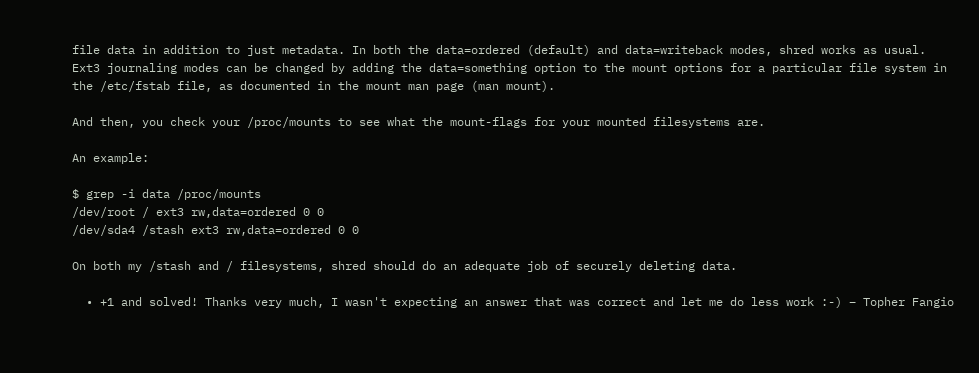file data in addition to just metadata. In both the data=ordered (default) and data=writeback modes, shred works as usual. Ext3 journaling modes can be changed by adding the data=something option to the mount options for a particular file system in the /etc/fstab file, as documented in the mount man page (man mount).

And then, you check your /proc/mounts to see what the mount-flags for your mounted filesystems are.

An example:

$ grep -i data /proc/mounts
/dev/root / ext3 rw,data=ordered 0 0
/dev/sda4 /stash ext3 rw,data=ordered 0 0

On both my /stash and / filesystems, shred should do an adequate job of securely deleting data.

  • +1 and solved! Thanks very much, I wasn't expecting an answer that was correct and let me do less work :-) – Topher Fangio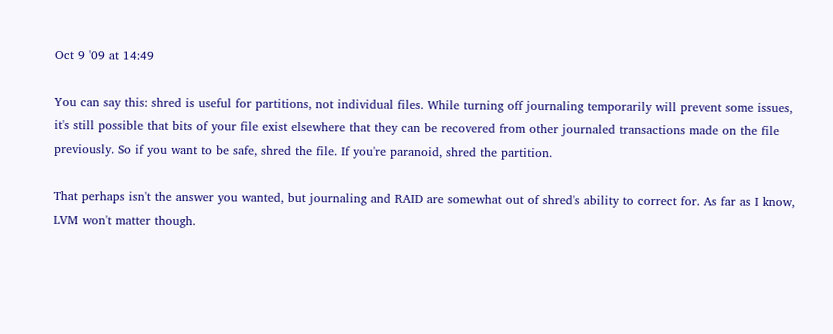Oct 9 '09 at 14:49

You can say this: shred is useful for partitions, not individual files. While turning off journaling temporarily will prevent some issues, it's still possible that bits of your file exist elsewhere that they can be recovered from other journaled transactions made on the file previously. So if you want to be safe, shred the file. If you're paranoid, shred the partition.

That perhaps isn't the answer you wanted, but journaling and RAID are somewhat out of shred's ability to correct for. As far as I know, LVM won't matter though.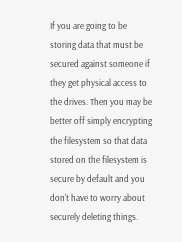If you are going to be storing data that must be secured against someone if they get physical access to the drives. Then you may be better off simply encrypting the filesystem so that data stored on the filesystem is secure by default and you don't have to worry about securely deleting things.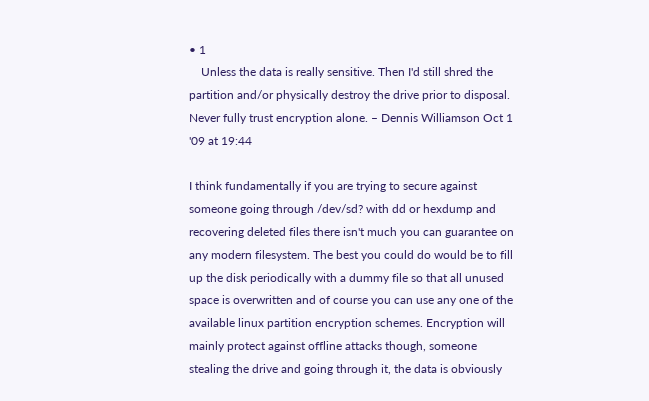• 1
    Unless the data is really sensitive. Then I'd still shred the partition and/or physically destroy the drive prior to disposal. Never fully trust encryption alone. – Dennis Williamson Oct 1 '09 at 19:44

I think fundamentally if you are trying to secure against someone going through /dev/sd? with dd or hexdump and recovering deleted files there isn't much you can guarantee on any modern filesystem. The best you could do would be to fill up the disk periodically with a dummy file so that all unused space is overwritten and of course you can use any one of the available linux partition encryption schemes. Encryption will mainly protect against offline attacks though, someone stealing the drive and going through it, the data is obviously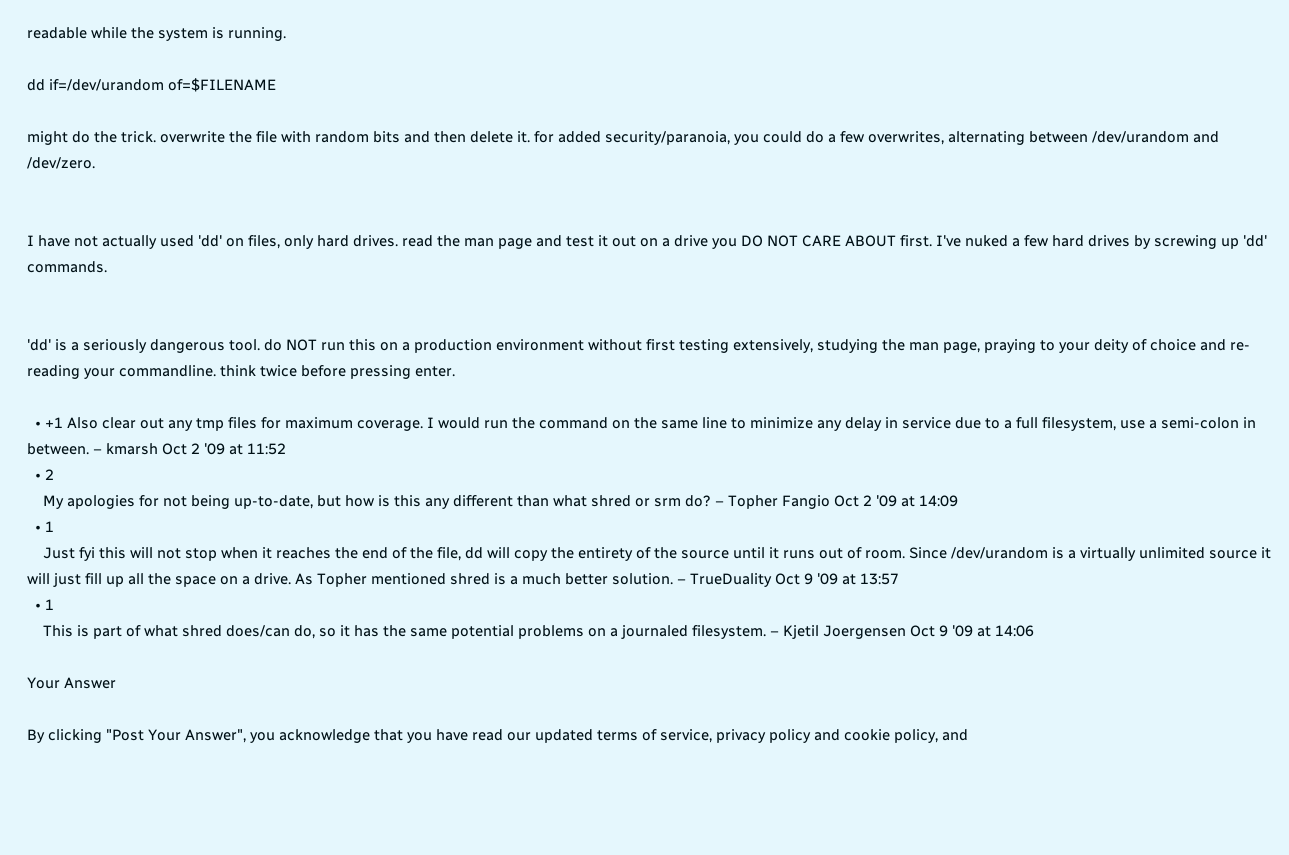readable while the system is running.

dd if=/dev/urandom of=$FILENAME

might do the trick. overwrite the file with random bits and then delete it. for added security/paranoia, you could do a few overwrites, alternating between /dev/urandom and /dev/zero.


I have not actually used 'dd' on files, only hard drives. read the man page and test it out on a drive you DO NOT CARE ABOUT first. I've nuked a few hard drives by screwing up 'dd' commands.


'dd' is a seriously dangerous tool. do NOT run this on a production environment without first testing extensively, studying the man page, praying to your deity of choice and re-reading your commandline. think twice before pressing enter.

  • +1 Also clear out any tmp files for maximum coverage. I would run the command on the same line to minimize any delay in service due to a full filesystem, use a semi-colon in between. – kmarsh Oct 2 '09 at 11:52
  • 2
    My apologies for not being up-to-date, but how is this any different than what shred or srm do? – Topher Fangio Oct 2 '09 at 14:09
  • 1
    Just fyi this will not stop when it reaches the end of the file, dd will copy the entirety of the source until it runs out of room. Since /dev/urandom is a virtually unlimited source it will just fill up all the space on a drive. As Topher mentioned shred is a much better solution. – TrueDuality Oct 9 '09 at 13:57
  • 1
    This is part of what shred does/can do, so it has the same potential problems on a journaled filesystem. – Kjetil Joergensen Oct 9 '09 at 14:06

Your Answer

By clicking "Post Your Answer", you acknowledge that you have read our updated terms of service, privacy policy and cookie policy, and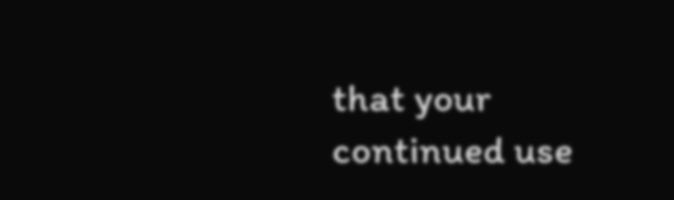that your continued use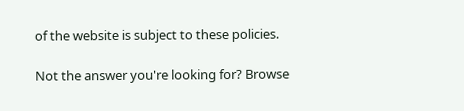of the website is subject to these policies.

Not the answer you're looking for? Browse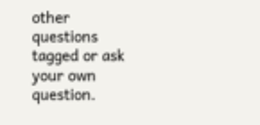other questions tagged or ask your own question.